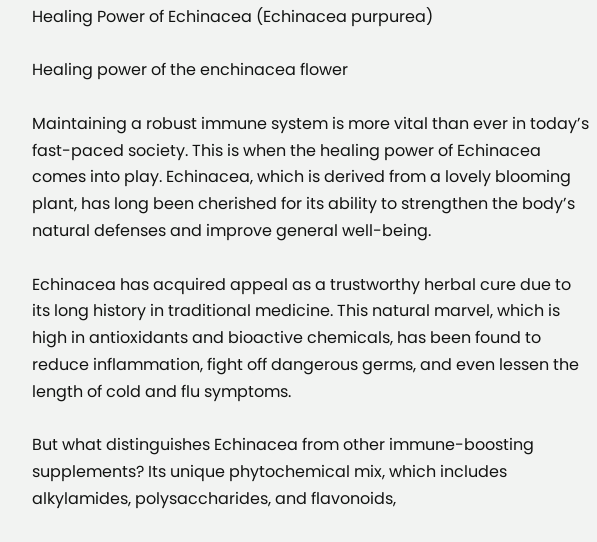Healing Power of Echinacea (Echinacea purpurea)

Healing power of the enchinacea flower

Maintaining a robust immune system is more vital than ever in today’s fast-paced society. This is when the healing power of Echinacea comes into play. Echinacea, which is derived from a lovely blooming plant, has long been cherished for its ability to strengthen the body’s natural defenses and improve general well-being.

Echinacea has acquired appeal as a trustworthy herbal cure due to its long history in traditional medicine. This natural marvel, which is high in antioxidants and bioactive chemicals, has been found to reduce inflammation, fight off dangerous germs, and even lessen the length of cold and flu symptoms.

But what distinguishes Echinacea from other immune-boosting supplements? Its unique phytochemical mix, which includes alkylamides, polysaccharides, and flavonoids,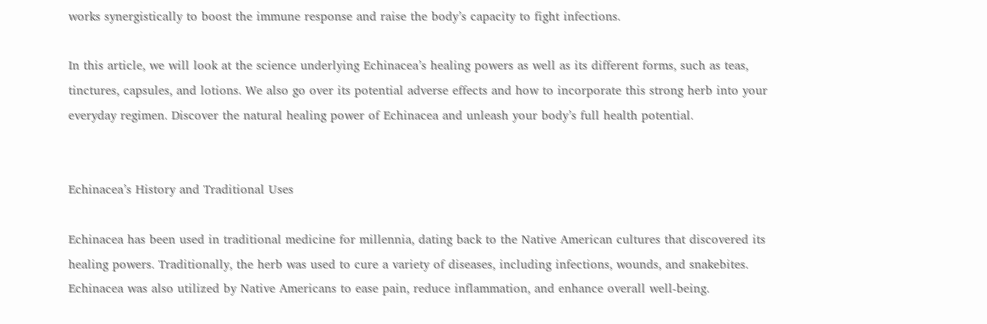works synergistically to boost the immune response and raise the body’s capacity to fight infections.

In this article, we will look at the science underlying Echinacea’s healing powers as well as its different forms, such as teas, tinctures, capsules, and lotions. We also go over its potential adverse effects and how to incorporate this strong herb into your everyday regimen. Discover the natural healing power of Echinacea and unleash your body’s full health potential.


Echinacea’s History and Traditional Uses

Echinacea has been used in traditional medicine for millennia, dating back to the Native American cultures that discovered its healing powers. Traditionally, the herb was used to cure a variety of diseases, including infections, wounds, and snakebites. Echinacea was also utilized by Native Americans to ease pain, reduce inflammation, and enhance overall well-being.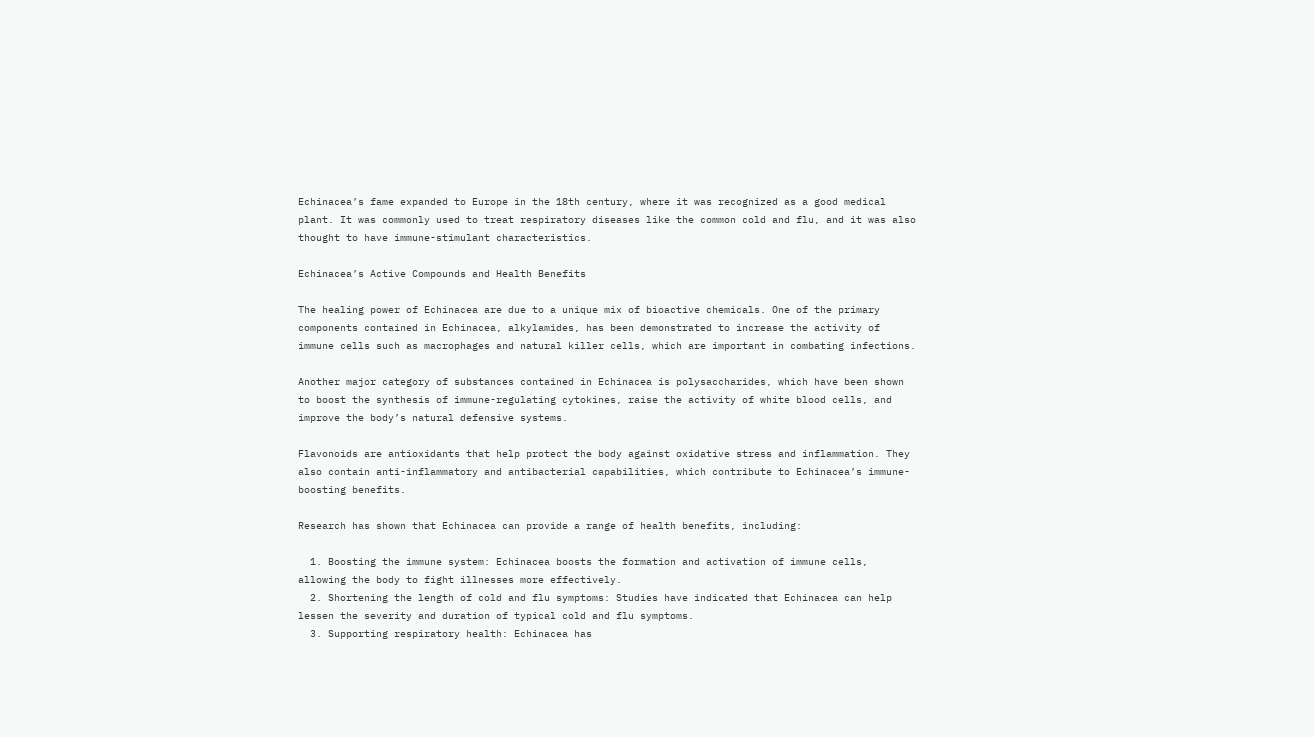Echinacea’s fame expanded to Europe in the 18th century, where it was recognized as a good medical plant. It was commonly used to treat respiratory diseases like the common cold and flu, and it was also thought to have immune-stimulant characteristics.

Echinacea’s Active Compounds and Health Benefits

The healing power of Echinacea are due to a unique mix of bioactive chemicals. One of the primary components contained in Echinacea, alkylamides, has been demonstrated to increase the activity of immune cells such as macrophages and natural killer cells, which are important in combating infections.

Another major category of substances contained in Echinacea is polysaccharides, which have been shown to boost the synthesis of immune-regulating cytokines, raise the activity of white blood cells, and improve the body’s natural defensive systems.

Flavonoids are antioxidants that help protect the body against oxidative stress and inflammation. They also contain anti-inflammatory and antibacterial capabilities, which contribute to Echinacea’s immune-boosting benefits.

Research has shown that Echinacea can provide a range of health benefits, including:

  1. Boosting the immune system: Echinacea boosts the formation and activation of immune cells, allowing the body to fight illnesses more effectively.
  2. Shortening the length of cold and flu symptoms: Studies have indicated that Echinacea can help lessen the severity and duration of typical cold and flu symptoms.
  3. Supporting respiratory health: Echinacea has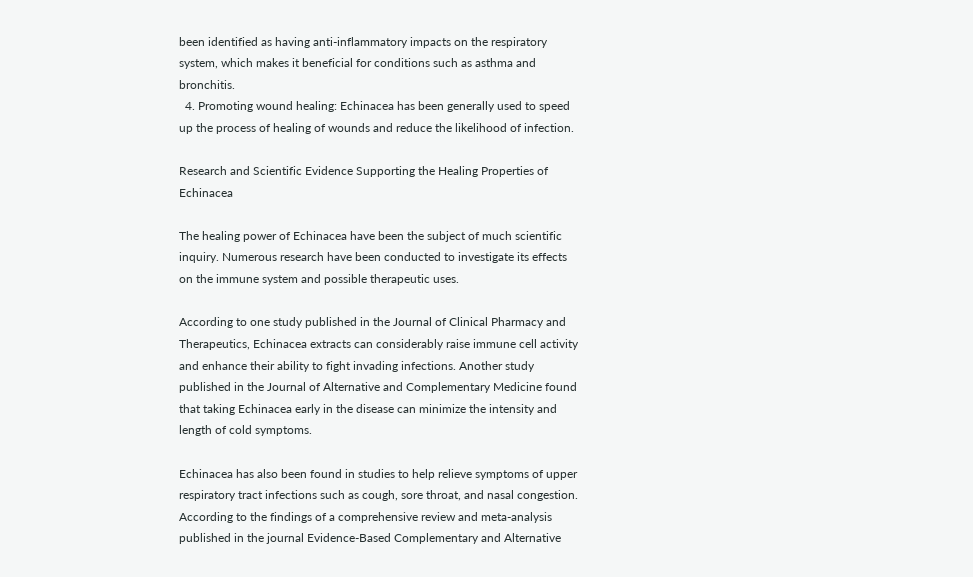been identified as having anti-inflammatory impacts on the respiratory system, which makes it beneficial for conditions such as asthma and bronchitis.
  4. Promoting wound healing: Echinacea has been generally used to speed up the process of healing of wounds and reduce the likelihood of infection.

Research and Scientific Evidence Supporting the Healing Properties of Echinacea

The healing power of Echinacea have been the subject of much scientific inquiry. Numerous research have been conducted to investigate its effects on the immune system and possible therapeutic uses.

According to one study published in the Journal of Clinical Pharmacy and Therapeutics, Echinacea extracts can considerably raise immune cell activity and enhance their ability to fight invading infections. Another study published in the Journal of Alternative and Complementary Medicine found that taking Echinacea early in the disease can minimize the intensity and length of cold symptoms.

Echinacea has also been found in studies to help relieve symptoms of upper respiratory tract infections such as cough, sore throat, and nasal congestion. According to the findings of a comprehensive review and meta-analysis published in the journal Evidence-Based Complementary and Alternative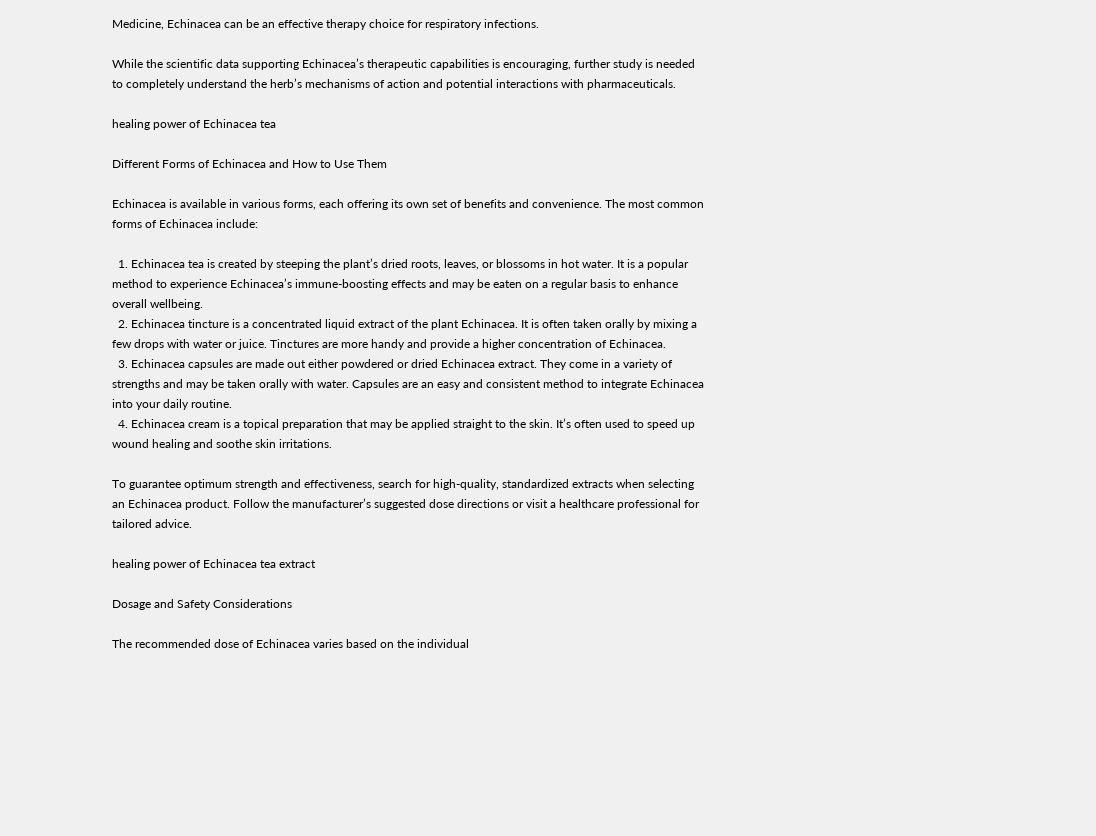Medicine, Echinacea can be an effective therapy choice for respiratory infections.

While the scientific data supporting Echinacea’s therapeutic capabilities is encouraging, further study is needed to completely understand the herb’s mechanisms of action and potential interactions with pharmaceuticals.

healing power of Echinacea tea

Different Forms of Echinacea and How to Use Them

Echinacea is available in various forms, each offering its own set of benefits and convenience. The most common forms of Echinacea include:

  1. Echinacea tea is created by steeping the plant’s dried roots, leaves, or blossoms in hot water. It is a popular method to experience Echinacea’s immune-boosting effects and may be eaten on a regular basis to enhance overall wellbeing.
  2. Echinacea tincture is a concentrated liquid extract of the plant Echinacea. It is often taken orally by mixing a few drops with water or juice. Tinctures are more handy and provide a higher concentration of Echinacea.
  3. Echinacea capsules are made out either powdered or dried Echinacea extract. They come in a variety of strengths and may be taken orally with water. Capsules are an easy and consistent method to integrate Echinacea into your daily routine.
  4. Echinacea cream is a topical preparation that may be applied straight to the skin. It’s often used to speed up wound healing and soothe skin irritations.

To guarantee optimum strength and effectiveness, search for high-quality, standardized extracts when selecting an Echinacea product. Follow the manufacturer’s suggested dose directions or visit a healthcare professional for tailored advice.

healing power of Echinacea tea extract

Dosage and Safety Considerations

The recommended dose of Echinacea varies based on the individual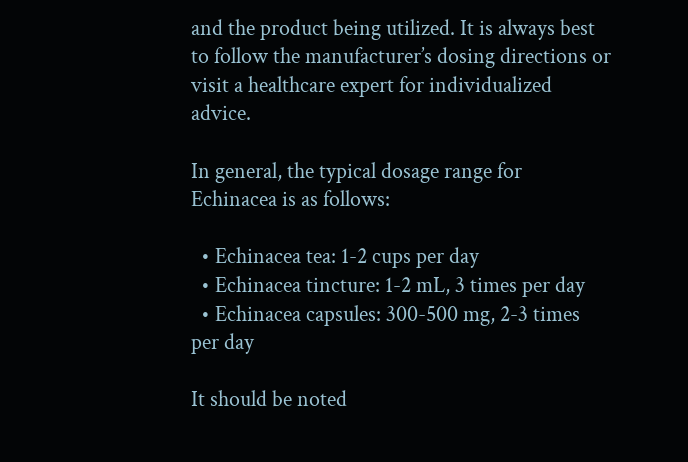and the product being utilized. It is always best to follow the manufacturer’s dosing directions or visit a healthcare expert for individualized advice.

In general, the typical dosage range for Echinacea is as follows:

  • Echinacea tea: 1-2 cups per day
  • Echinacea tincture: 1-2 mL, 3 times per day
  • Echinacea capsules: 300-500 mg, 2-3 times per day

It should be noted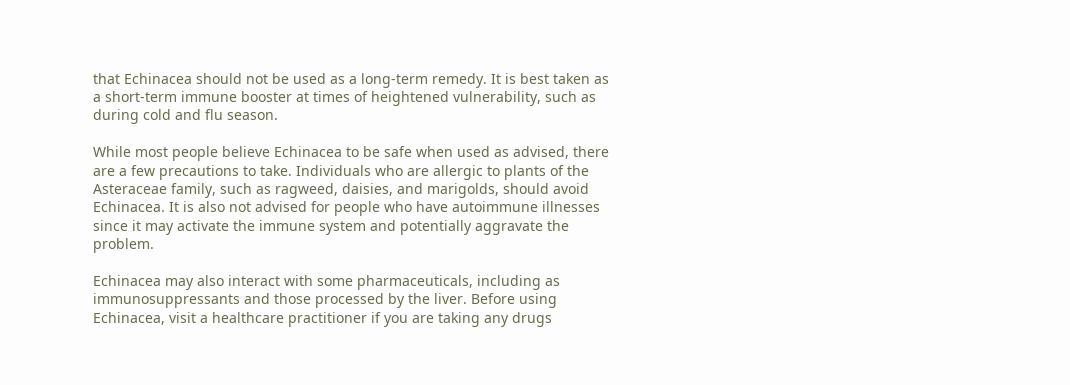that Echinacea should not be used as a long-term remedy. It is best taken as a short-term immune booster at times of heightened vulnerability, such as during cold and flu season.

While most people believe Echinacea to be safe when used as advised, there are a few precautions to take. Individuals who are allergic to plants of the Asteraceae family, such as ragweed, daisies, and marigolds, should avoid Echinacea. It is also not advised for people who have autoimmune illnesses since it may activate the immune system and potentially aggravate the problem.

Echinacea may also interact with some pharmaceuticals, including as immunosuppressants and those processed by the liver. Before using Echinacea, visit a healthcare practitioner if you are taking any drugs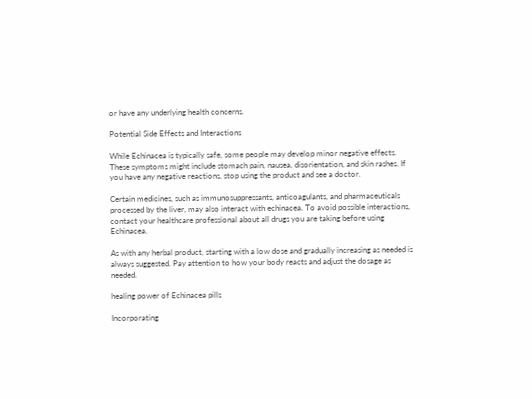or have any underlying health concerns.

Potential Side Effects and Interactions

While Echinacea is typically safe, some people may develop minor negative effects. These symptoms might include stomach pain, nausea, disorientation, and skin rashes. If you have any negative reactions, stop using the product and see a doctor.

Certain medicines, such as immunosuppressants, anticoagulants, and pharmaceuticals processed by the liver, may also interact with echinacea. To avoid possible interactions, contact your healthcare professional about all drugs you are taking before using Echinacea.

As with any herbal product, starting with a low dose and gradually increasing as needed is always suggested. Pay attention to how your body reacts and adjust the dosage as needed.

healing power of Echinacea pills

Incorporating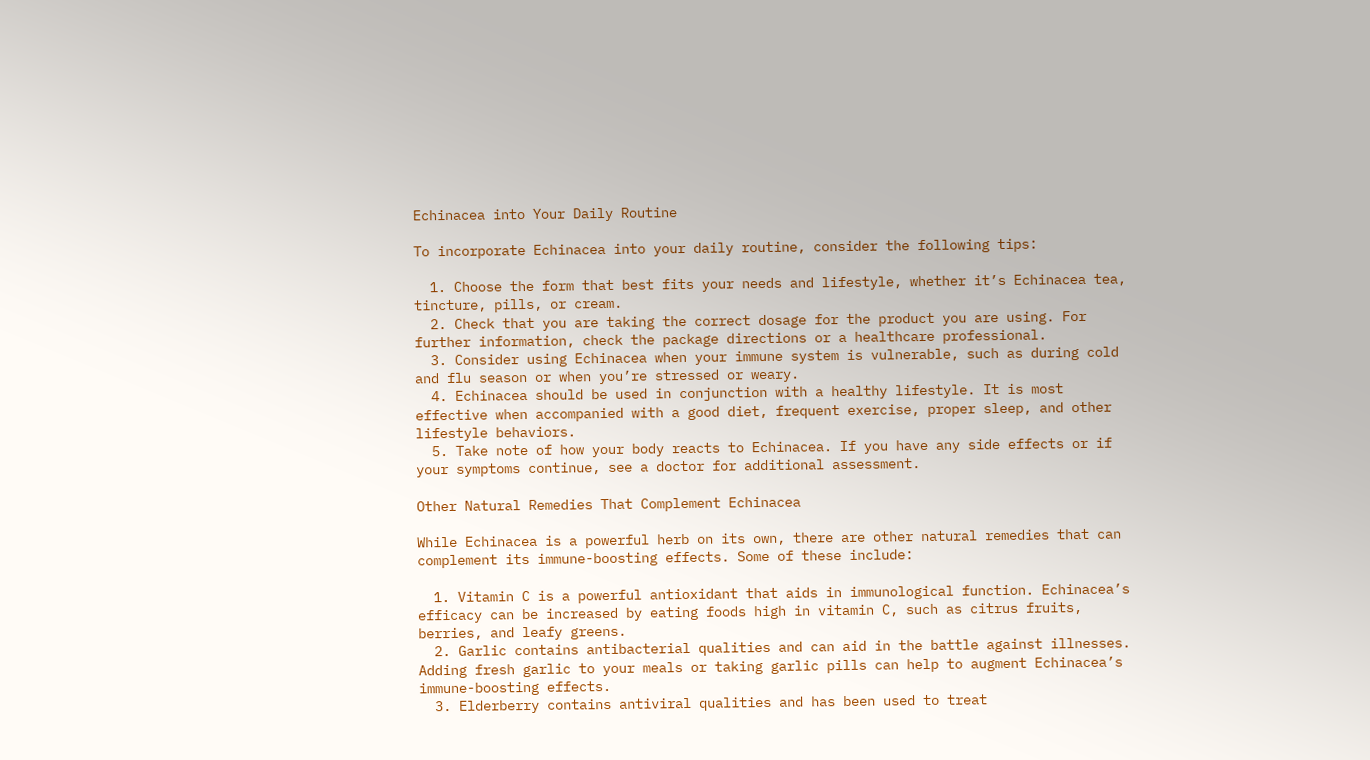Echinacea into Your Daily Routine

To incorporate Echinacea into your daily routine, consider the following tips:

  1. Choose the form that best fits your needs and lifestyle, whether it’s Echinacea tea, tincture, pills, or cream.
  2. Check that you are taking the correct dosage for the product you are using. For further information, check the package directions or a healthcare professional.
  3. Consider using Echinacea when your immune system is vulnerable, such as during cold and flu season or when you’re stressed or weary.
  4. Echinacea should be used in conjunction with a healthy lifestyle. It is most effective when accompanied with a good diet, frequent exercise, proper sleep, and other lifestyle behaviors.
  5. Take note of how your body reacts to Echinacea. If you have any side effects or if your symptoms continue, see a doctor for additional assessment.

Other Natural Remedies That Complement Echinacea

While Echinacea is a powerful herb on its own, there are other natural remedies that can complement its immune-boosting effects. Some of these include:

  1. Vitamin C is a powerful antioxidant that aids in immunological function. Echinacea’s efficacy can be increased by eating foods high in vitamin C, such as citrus fruits, berries, and leafy greens.
  2. Garlic contains antibacterial qualities and can aid in the battle against illnesses. Adding fresh garlic to your meals or taking garlic pills can help to augment Echinacea’s immune-boosting effects.
  3. Elderberry contains antiviral qualities and has been used to treat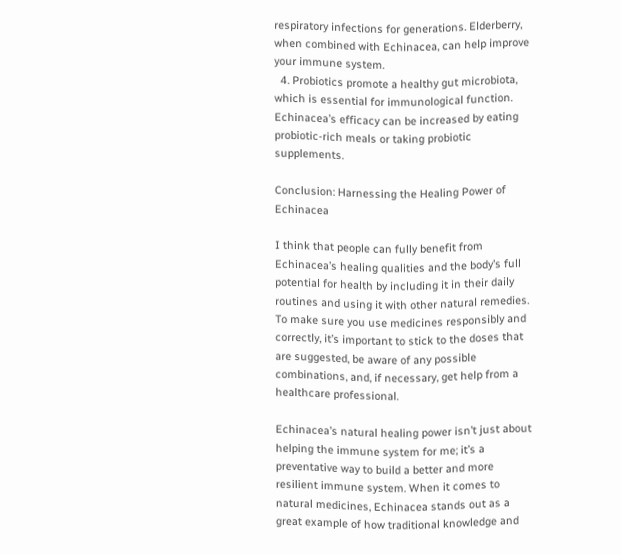respiratory infections for generations. Elderberry, when combined with Echinacea, can help improve your immune system.
  4. Probiotics promote a healthy gut microbiota, which is essential for immunological function. Echinacea’s efficacy can be increased by eating probiotic-rich meals or taking probiotic supplements.

Conclusion: Harnessing the Healing Power of Echinacea

I think that people can fully benefit from Echinacea’s healing qualities and the body’s full potential for health by including it in their daily routines and using it with other natural remedies. To make sure you use medicines responsibly and correctly, it’s important to stick to the doses that are suggested, be aware of any possible combinations, and, if necessary, get help from a healthcare professional.

Echinacea’s natural healing power isn’t just about helping the immune system for me; it’s a preventative way to build a better and more resilient immune system. When it comes to natural medicines, Echinacea stands out as a great example of how traditional knowledge and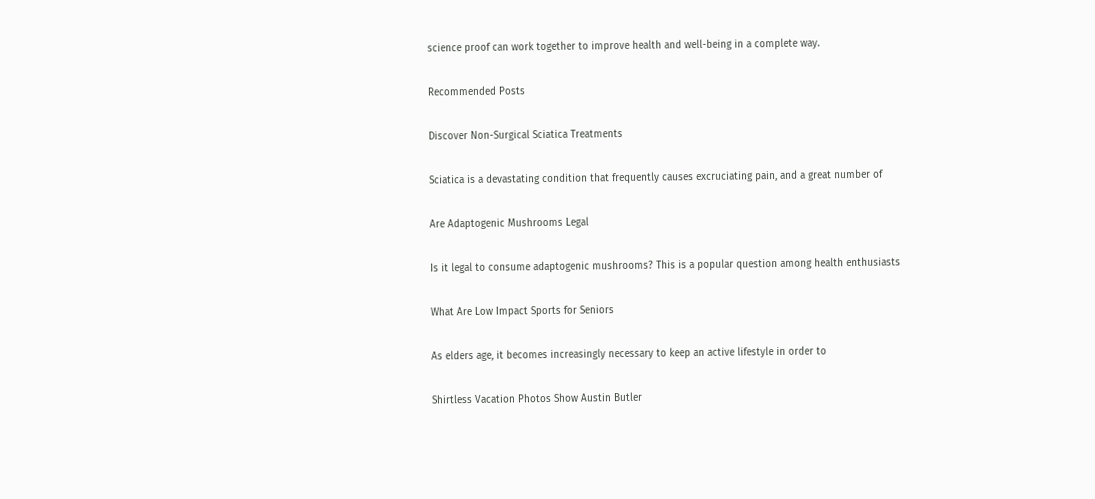science proof can work together to improve health and well-being in a complete way.

Recommended Posts

Discover Non-Surgical Sciatica Treatments

Sciatica is a devastating condition that frequently causes excruciating pain, and a great number of

Are Adaptogenic Mushrooms Legal

Is it legal to consume adaptogenic mushrooms? This is a popular question among health enthusiasts

What Are Low Impact Sports for Seniors

As elders age, it becomes increasingly necessary to keep an active lifestyle in order to

Shirtless Vacation Photos Show Austin Butler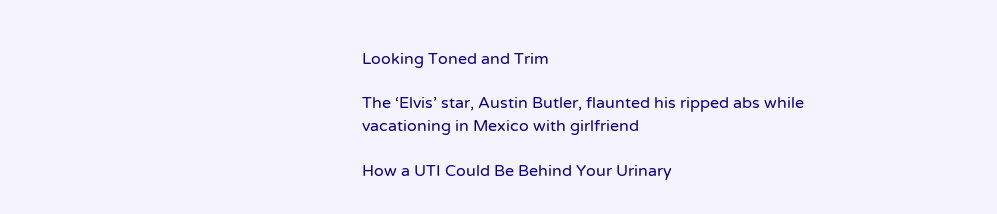Looking Toned and Trim

The ‘Elvis’ star, Austin Butler, flaunted his ripped abs while vacationing in Mexico with girlfriend

How a UTI Could Be Behind Your Urinary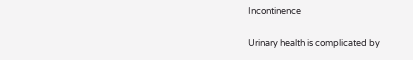Incontinence

Urinary health is complicated by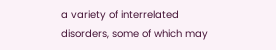a variety of interrelated disorders, some of which may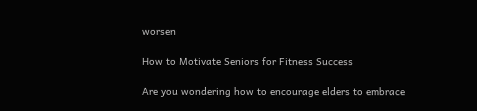worsen

How to Motivate Seniors for Fitness Success

Are you wondering how to encourage elders to embrace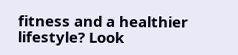fitness and a healthier lifestyle? Look